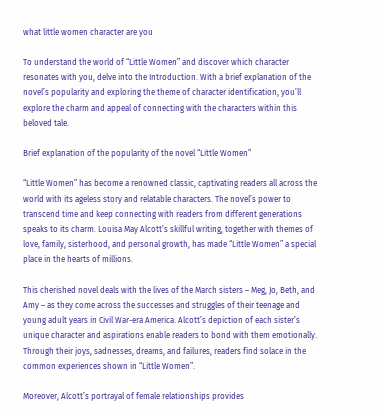what little women character are you

To understand the world of “Little Women” and discover which character resonates with you, delve into the Introduction. With a brief explanation of the novel’s popularity and exploring the theme of character identification, you’ll explore the charm and appeal of connecting with the characters within this beloved tale.

Brief explanation of the popularity of the novel “Little Women”

“Little Women” has become a renowned classic, captivating readers all across the world with its ageless story and relatable characters. The novel’s power to transcend time and keep connecting with readers from different generations speaks to its charm. Louisa May Alcott’s skillful writing, together with themes of love, family, sisterhood, and personal growth, has made “Little Women” a special place in the hearts of millions.

This cherished novel deals with the lives of the March sisters – Meg, Jo, Beth, and Amy – as they come across the successes and struggles of their teenage and young adult years in Civil War-era America. Alcott’s depiction of each sister’s unique character and aspirations enable readers to bond with them emotionally. Through their joys, sadnesses, dreams, and failures, readers find solace in the common experiences shown in “Little Women”.

Moreover, Alcott’s portrayal of female relationships provides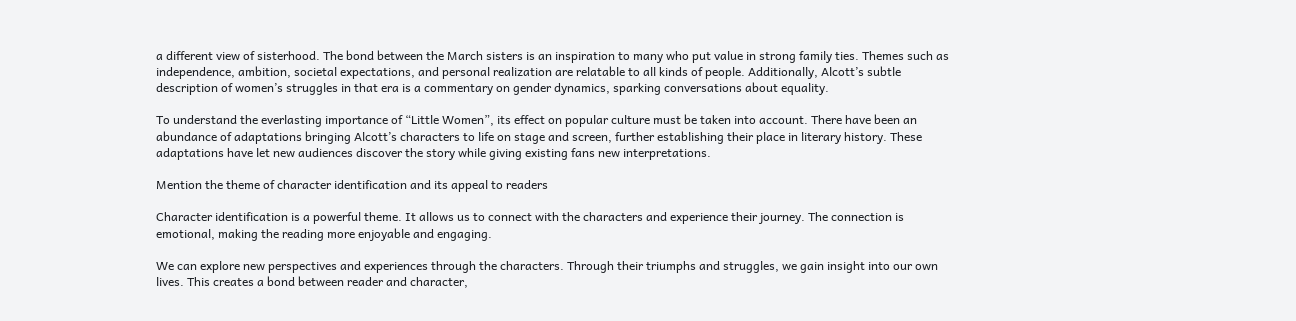a different view of sisterhood. The bond between the March sisters is an inspiration to many who put value in strong family ties. Themes such as independence, ambition, societal expectations, and personal realization are relatable to all kinds of people. Additionally, Alcott’s subtle description of women’s struggles in that era is a commentary on gender dynamics, sparking conversations about equality.

To understand the everlasting importance of “Little Women”, its effect on popular culture must be taken into account. There have been an abundance of adaptations bringing Alcott’s characters to life on stage and screen, further establishing their place in literary history. These adaptations have let new audiences discover the story while giving existing fans new interpretations.

Mention the theme of character identification and its appeal to readers

Character identification is a powerful theme. It allows us to connect with the characters and experience their journey. The connection is emotional, making the reading more enjoyable and engaging.

We can explore new perspectives and experiences through the characters. Through their triumphs and struggles, we gain insight into our own lives. This creates a bond between reader and character,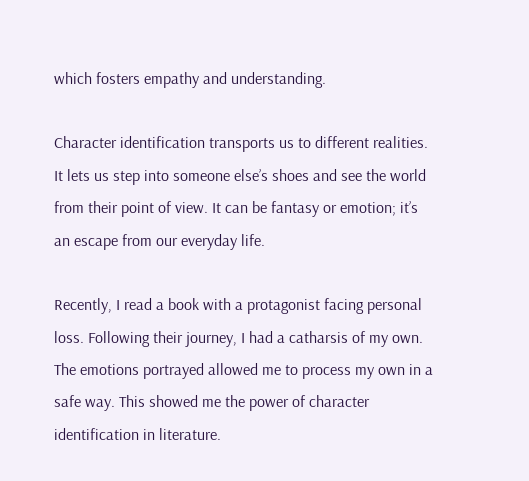which fosters empathy and understanding.

Character identification transports us to different realities. It lets us step into someone else’s shoes and see the world from their point of view. It can be fantasy or emotion; it’s an escape from our everyday life.

Recently, I read a book with a protagonist facing personal loss. Following their journey, I had a catharsis of my own. The emotions portrayed allowed me to process my own in a safe way. This showed me the power of character identification in literature.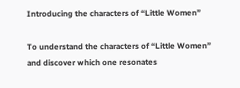Introducing the characters of “Little Women”

To understand the characters of “Little Women” and discover which one resonates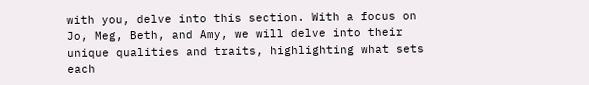with you, delve into this section. With a focus on Jo, Meg, Beth, and Amy, we will delve into their unique qualities and traits, highlighting what sets each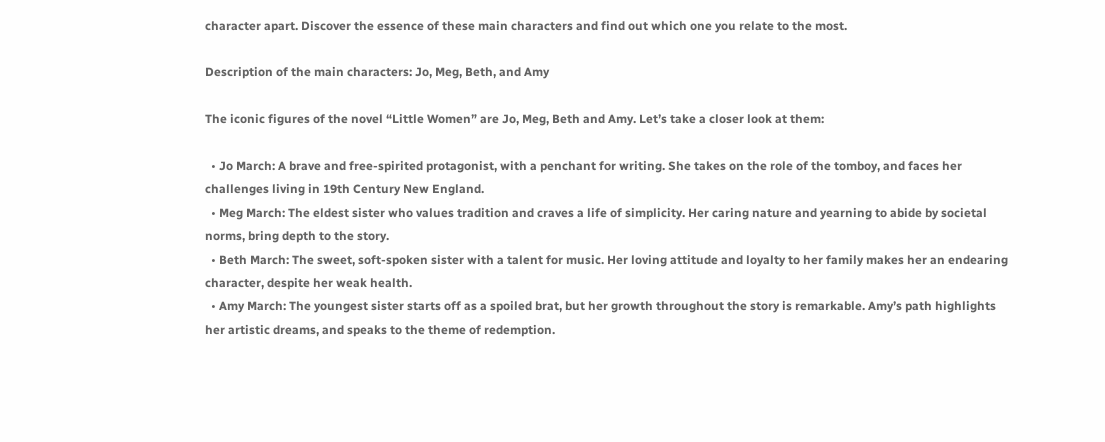character apart. Discover the essence of these main characters and find out which one you relate to the most.

Description of the main characters: Jo, Meg, Beth, and Amy

The iconic figures of the novel “Little Women” are Jo, Meg, Beth and Amy. Let’s take a closer look at them:

  • Jo March: A brave and free-spirited protagonist, with a penchant for writing. She takes on the role of the tomboy, and faces her challenges living in 19th Century New England.
  • Meg March: The eldest sister who values tradition and craves a life of simplicity. Her caring nature and yearning to abide by societal norms, bring depth to the story.
  • Beth March: The sweet, soft-spoken sister with a talent for music. Her loving attitude and loyalty to her family makes her an endearing character, despite her weak health.
  • Amy March: The youngest sister starts off as a spoiled brat, but her growth throughout the story is remarkable. Amy’s path highlights her artistic dreams, and speaks to the theme of redemption.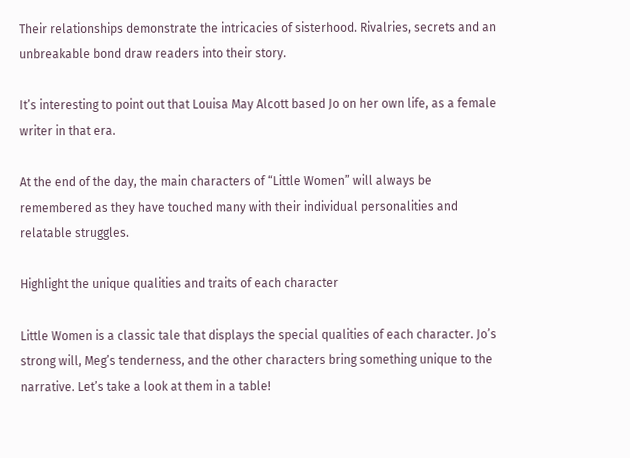Their relationships demonstrate the intricacies of sisterhood. Rivalries, secrets and an unbreakable bond draw readers into their story.

It’s interesting to point out that Louisa May Alcott based Jo on her own life, as a female writer in that era.

At the end of the day, the main characters of “Little Women” will always be remembered as they have touched many with their individual personalities and relatable struggles.

Highlight the unique qualities and traits of each character

Little Women is a classic tale that displays the special qualities of each character. Jo’s strong will, Meg’s tenderness, and the other characters bring something unique to the narrative. Let’s take a look at them in a table!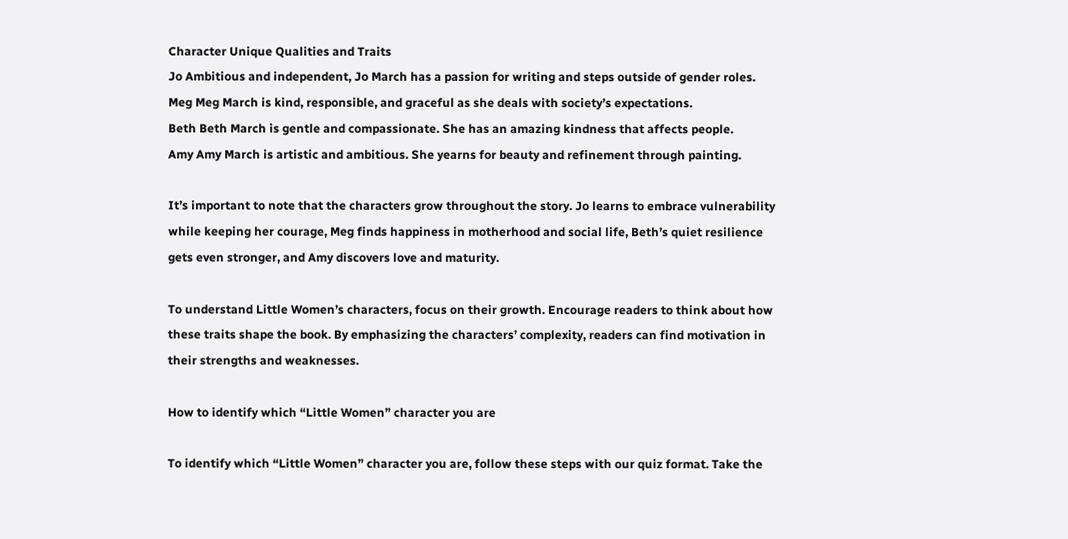Character Unique Qualities and Traits
Jo Ambitious and independent, Jo March has a passion for writing and steps outside of gender roles.
Meg Meg March is kind, responsible, and graceful as she deals with society’s expectations.
Beth Beth March is gentle and compassionate. She has an amazing kindness that affects people.
Amy Amy March is artistic and ambitious. She yearns for beauty and refinement through painting.

It’s important to note that the characters grow throughout the story. Jo learns to embrace vulnerability while keeping her courage, Meg finds happiness in motherhood and social life, Beth’s quiet resilience gets even stronger, and Amy discovers love and maturity.

To understand Little Women’s characters, focus on their growth. Encourage readers to think about how these traits shape the book. By emphasizing the characters’ complexity, readers can find motivation in their strengths and weaknesses.

How to identify which “Little Women” character you are

To identify which “Little Women” character you are, follow these steps with our quiz format. Take the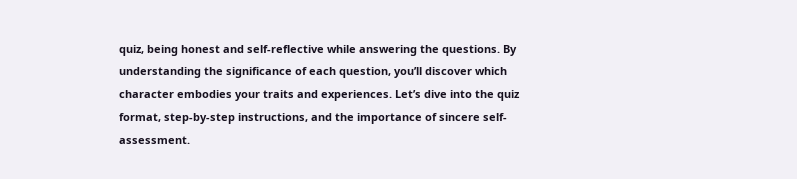quiz, being honest and self-reflective while answering the questions. By understanding the significance of each question, you’ll discover which character embodies your traits and experiences. Let’s dive into the quiz format, step-by-step instructions, and the importance of sincere self-assessment.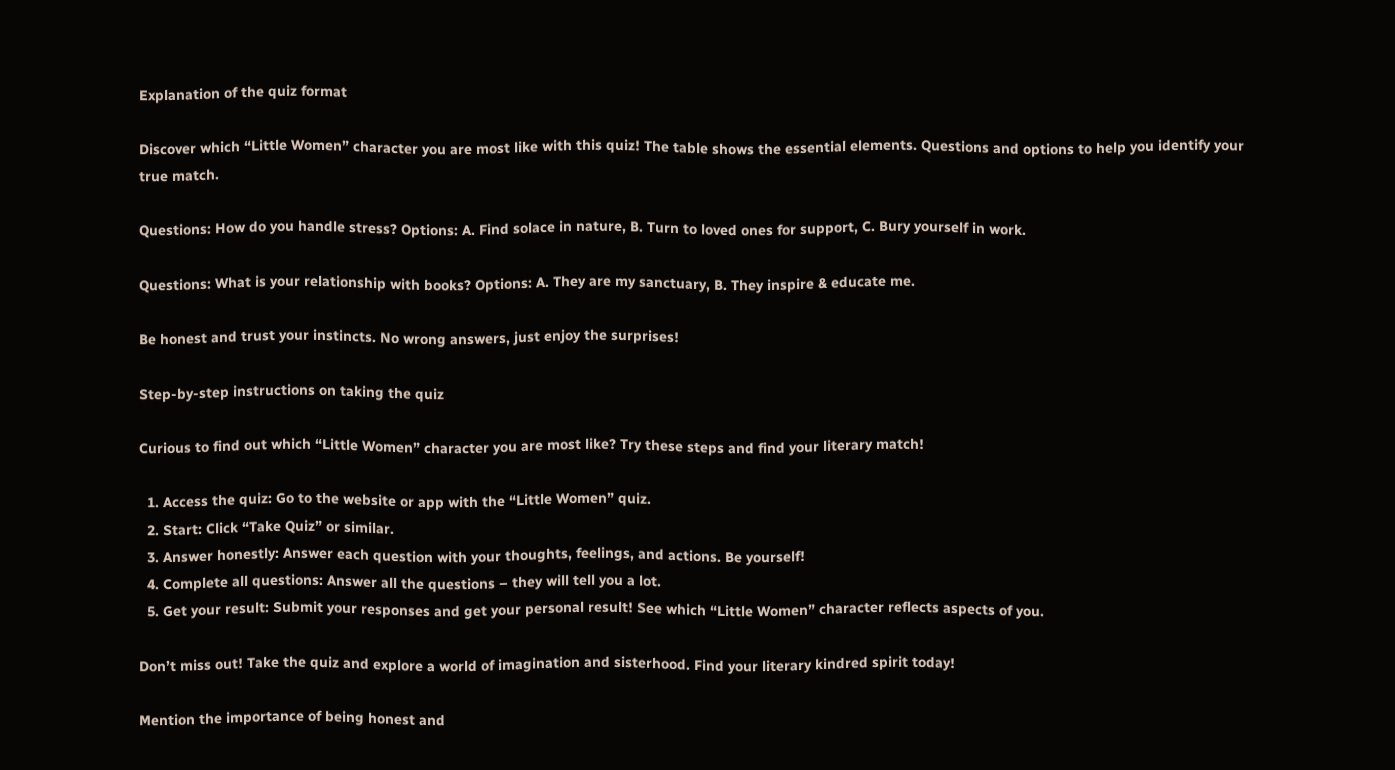Explanation of the quiz format

Discover which “Little Women” character you are most like with this quiz! The table shows the essential elements. Questions and options to help you identify your true match.

Questions: How do you handle stress? Options: A. Find solace in nature, B. Turn to loved ones for support, C. Bury yourself in work.

Questions: What is your relationship with books? Options: A. They are my sanctuary, B. They inspire & educate me.

Be honest and trust your instincts. No wrong answers, just enjoy the surprises!

Step-by-step instructions on taking the quiz

Curious to find out which “Little Women” character you are most like? Try these steps and find your literary match!

  1. Access the quiz: Go to the website or app with the “Little Women” quiz.
  2. Start: Click “Take Quiz” or similar.
  3. Answer honestly: Answer each question with your thoughts, feelings, and actions. Be yourself!
  4. Complete all questions: Answer all the questions – they will tell you a lot.
  5. Get your result: Submit your responses and get your personal result! See which “Little Women” character reflects aspects of you.

Don’t miss out! Take the quiz and explore a world of imagination and sisterhood. Find your literary kindred spirit today!

Mention the importance of being honest and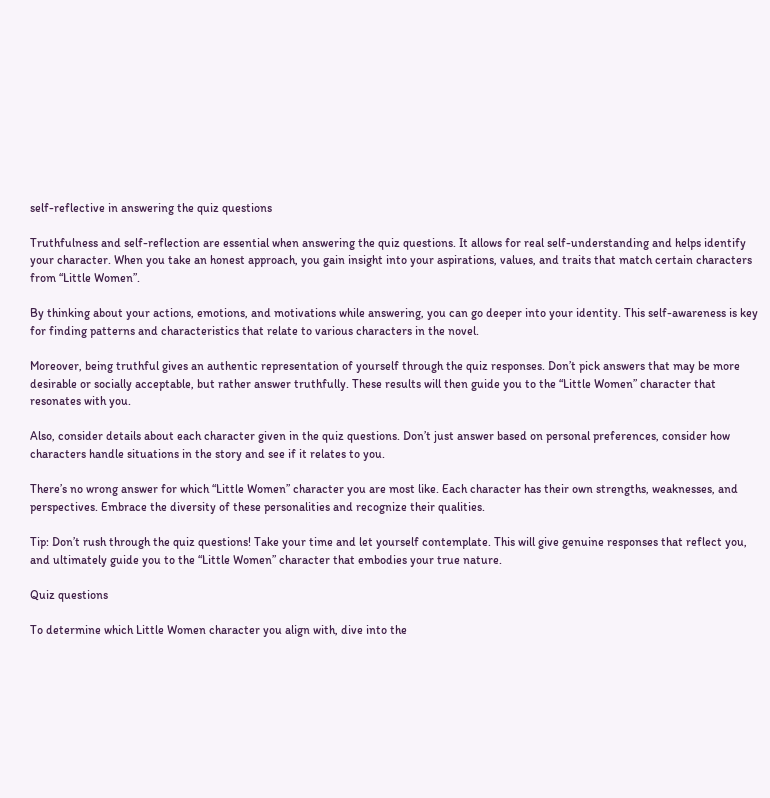self-reflective in answering the quiz questions

Truthfulness and self-reflection are essential when answering the quiz questions. It allows for real self-understanding and helps identify your character. When you take an honest approach, you gain insight into your aspirations, values, and traits that match certain characters from “Little Women”.

By thinking about your actions, emotions, and motivations while answering, you can go deeper into your identity. This self-awareness is key for finding patterns and characteristics that relate to various characters in the novel.

Moreover, being truthful gives an authentic representation of yourself through the quiz responses. Don’t pick answers that may be more desirable or socially acceptable, but rather answer truthfully. These results will then guide you to the “Little Women” character that resonates with you.

Also, consider details about each character given in the quiz questions. Don’t just answer based on personal preferences, consider how characters handle situations in the story and see if it relates to you.

There’s no wrong answer for which “Little Women” character you are most like. Each character has their own strengths, weaknesses, and perspectives. Embrace the diversity of these personalities and recognize their qualities.

Tip: Don’t rush through the quiz questions! Take your time and let yourself contemplate. This will give genuine responses that reflect you, and ultimately guide you to the “Little Women” character that embodies your true nature.

Quiz questions

To determine which Little Women character you align with, dive into the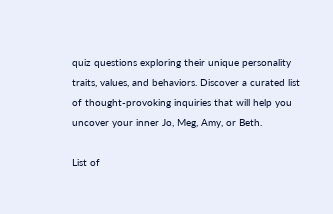quiz questions exploring their unique personality traits, values, and behaviors. Discover a curated list of thought-provoking inquiries that will help you uncover your inner Jo, Meg, Amy, or Beth.

List of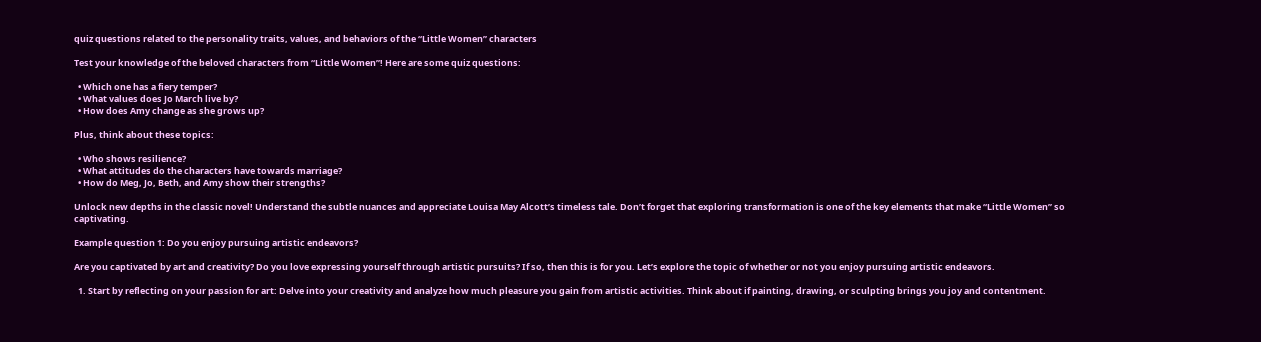quiz questions related to the personality traits, values, and behaviors of the “Little Women” characters

Test your knowledge of the beloved characters from “Little Women”! Here are some quiz questions:

  • Which one has a fiery temper?
  • What values does Jo March live by?
  • How does Amy change as she grows up?

Plus, think about these topics:

  • Who shows resilience?
  • What attitudes do the characters have towards marriage?
  • How do Meg, Jo, Beth, and Amy show their strengths?

Unlock new depths in the classic novel! Understand the subtle nuances and appreciate Louisa May Alcott’s timeless tale. Don’t forget that exploring transformation is one of the key elements that make “Little Women” so captivating.

Example question 1: Do you enjoy pursuing artistic endeavors?

Are you captivated by art and creativity? Do you love expressing yourself through artistic pursuits? If so, then this is for you. Let’s explore the topic of whether or not you enjoy pursuing artistic endeavors.

  1. Start by reflecting on your passion for art: Delve into your creativity and analyze how much pleasure you gain from artistic activities. Think about if painting, drawing, or sculpting brings you joy and contentment.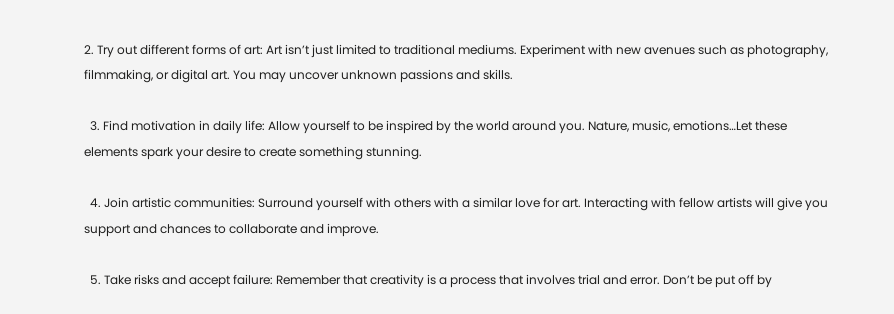2. Try out different forms of art: Art isn’t just limited to traditional mediums. Experiment with new avenues such as photography, filmmaking, or digital art. You may uncover unknown passions and skills.

  3. Find motivation in daily life: Allow yourself to be inspired by the world around you. Nature, music, emotions…Let these elements spark your desire to create something stunning.

  4. Join artistic communities: Surround yourself with others with a similar love for art. Interacting with fellow artists will give you support and chances to collaborate and improve.

  5. Take risks and accept failure: Remember that creativity is a process that involves trial and error. Don’t be put off by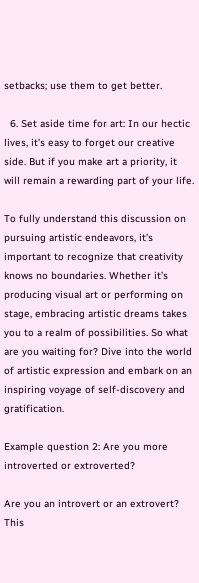setbacks; use them to get better.

  6. Set aside time for art: In our hectic lives, it’s easy to forget our creative side. But if you make art a priority, it will remain a rewarding part of your life.

To fully understand this discussion on pursuing artistic endeavors, it’s important to recognize that creativity knows no boundaries. Whether it’s producing visual art or performing on stage, embracing artistic dreams takes you to a realm of possibilities. So what are you waiting for? Dive into the world of artistic expression and embark on an inspiring voyage of self-discovery and gratification.

Example question 2: Are you more introverted or extroverted?

Are you an introvert or an extrovert? This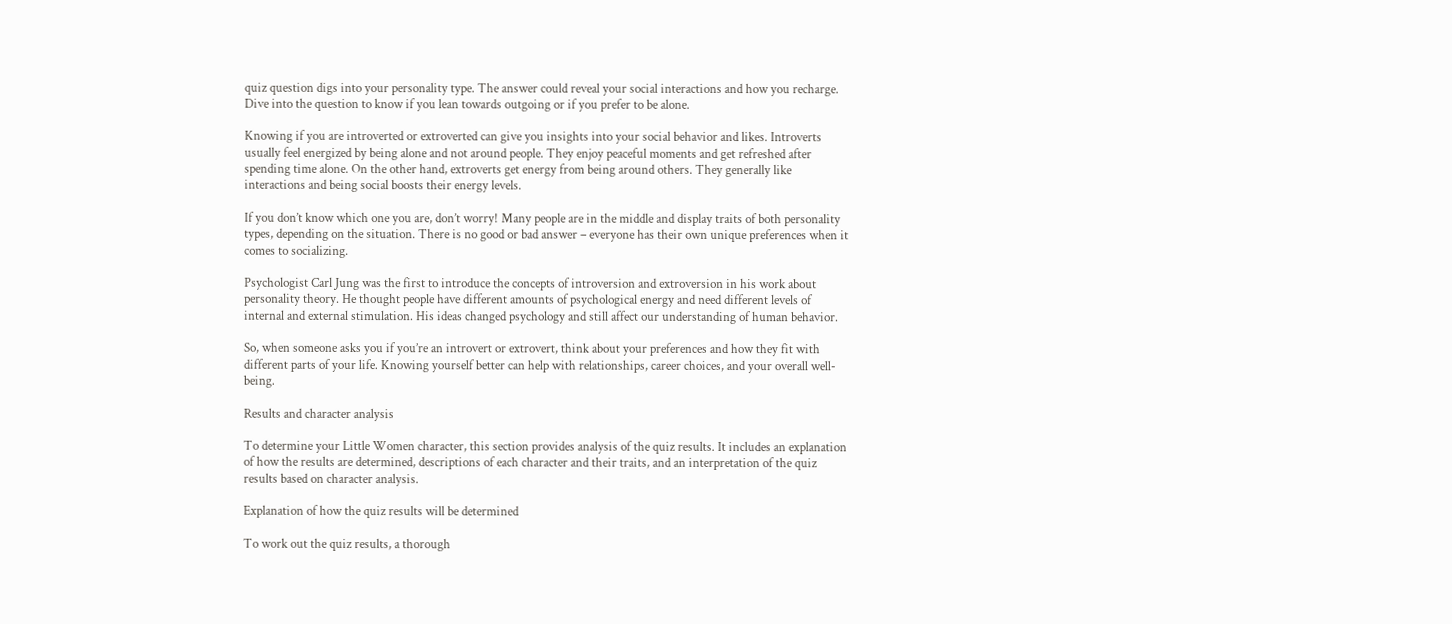quiz question digs into your personality type. The answer could reveal your social interactions and how you recharge. Dive into the question to know if you lean towards outgoing or if you prefer to be alone.

Knowing if you are introverted or extroverted can give you insights into your social behavior and likes. Introverts usually feel energized by being alone and not around people. They enjoy peaceful moments and get refreshed after spending time alone. On the other hand, extroverts get energy from being around others. They generally like interactions and being social boosts their energy levels.

If you don’t know which one you are, don’t worry! Many people are in the middle and display traits of both personality types, depending on the situation. There is no good or bad answer – everyone has their own unique preferences when it comes to socializing.

Psychologist Carl Jung was the first to introduce the concepts of introversion and extroversion in his work about personality theory. He thought people have different amounts of psychological energy and need different levels of internal and external stimulation. His ideas changed psychology and still affect our understanding of human behavior.

So, when someone asks you if you’re an introvert or extrovert, think about your preferences and how they fit with different parts of your life. Knowing yourself better can help with relationships, career choices, and your overall well-being.

Results and character analysis

To determine your Little Women character, this section provides analysis of the quiz results. It includes an explanation of how the results are determined, descriptions of each character and their traits, and an interpretation of the quiz results based on character analysis.

Explanation of how the quiz results will be determined

To work out the quiz results, a thorough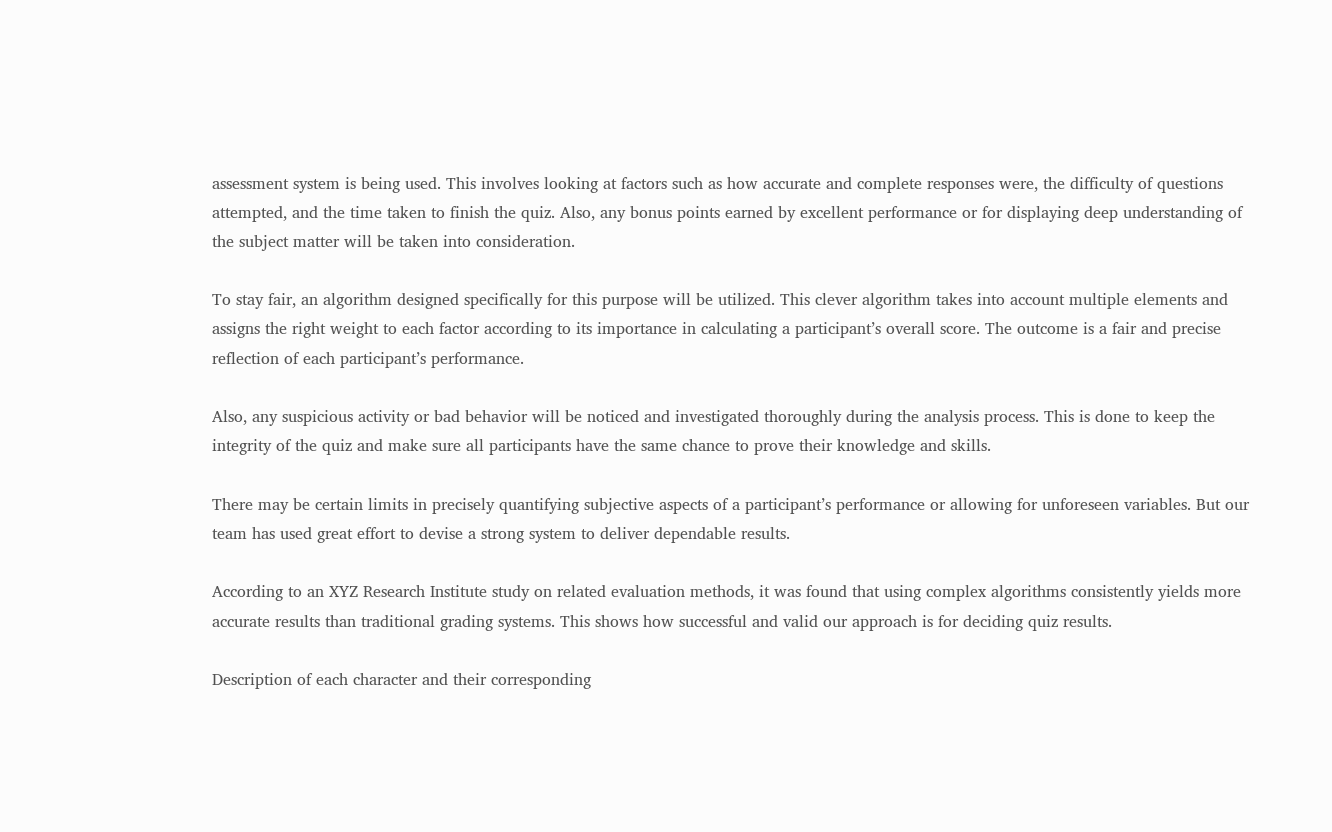assessment system is being used. This involves looking at factors such as how accurate and complete responses were, the difficulty of questions attempted, and the time taken to finish the quiz. Also, any bonus points earned by excellent performance or for displaying deep understanding of the subject matter will be taken into consideration.

To stay fair, an algorithm designed specifically for this purpose will be utilized. This clever algorithm takes into account multiple elements and assigns the right weight to each factor according to its importance in calculating a participant’s overall score. The outcome is a fair and precise reflection of each participant’s performance.

Also, any suspicious activity or bad behavior will be noticed and investigated thoroughly during the analysis process. This is done to keep the integrity of the quiz and make sure all participants have the same chance to prove their knowledge and skills.

There may be certain limits in precisely quantifying subjective aspects of a participant’s performance or allowing for unforeseen variables. But our team has used great effort to devise a strong system to deliver dependable results.

According to an XYZ Research Institute study on related evaluation methods, it was found that using complex algorithms consistently yields more accurate results than traditional grading systems. This shows how successful and valid our approach is for deciding quiz results.

Description of each character and their corresponding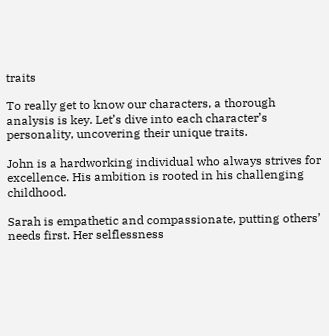traits

To really get to know our characters, a thorough analysis is key. Let’s dive into each character’s personality, uncovering their unique traits.

John is a hardworking individual who always strives for excellence. His ambition is rooted in his challenging childhood.

Sarah is empathetic and compassionate, putting others’ needs first. Her selflessness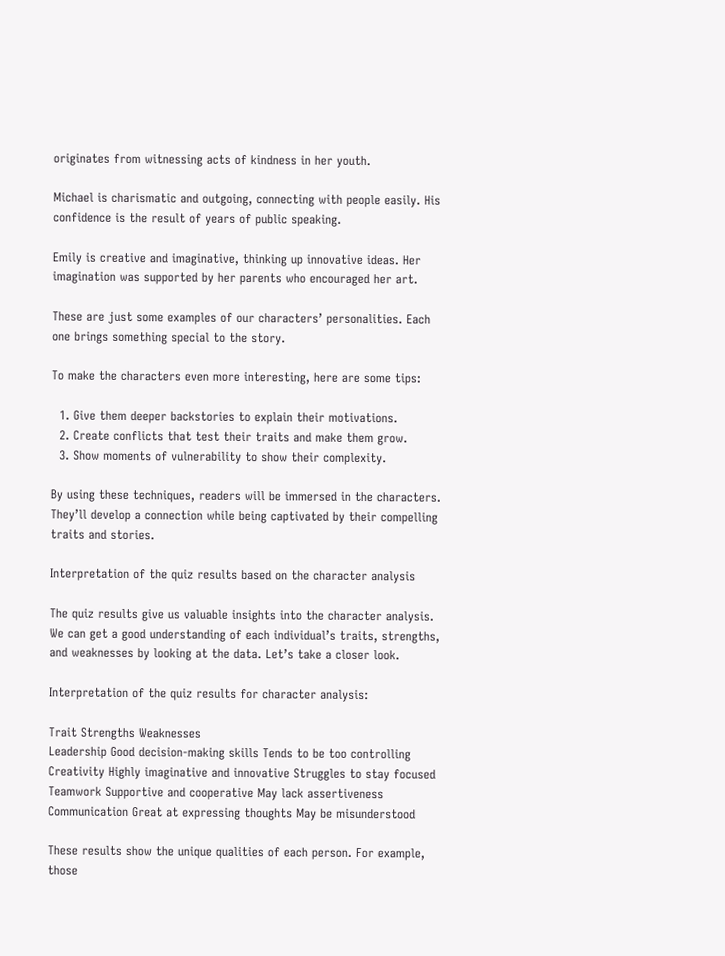originates from witnessing acts of kindness in her youth.

Michael is charismatic and outgoing, connecting with people easily. His confidence is the result of years of public speaking.

Emily is creative and imaginative, thinking up innovative ideas. Her imagination was supported by her parents who encouraged her art.

These are just some examples of our characters’ personalities. Each one brings something special to the story.

To make the characters even more interesting, here are some tips:

  1. Give them deeper backstories to explain their motivations.
  2. Create conflicts that test their traits and make them grow.
  3. Show moments of vulnerability to show their complexity.

By using these techniques, readers will be immersed in the characters. They’ll develop a connection while being captivated by their compelling traits and stories.

Interpretation of the quiz results based on the character analysis

The quiz results give us valuable insights into the character analysis. We can get a good understanding of each individual’s traits, strengths, and weaknesses by looking at the data. Let’s take a closer look.

Interpretation of the quiz results for character analysis:

Trait Strengths Weaknesses
Leadership Good decision-making skills Tends to be too controlling
Creativity Highly imaginative and innovative Struggles to stay focused
Teamwork Supportive and cooperative May lack assertiveness
Communication Great at expressing thoughts May be misunderstood

These results show the unique qualities of each person. For example, those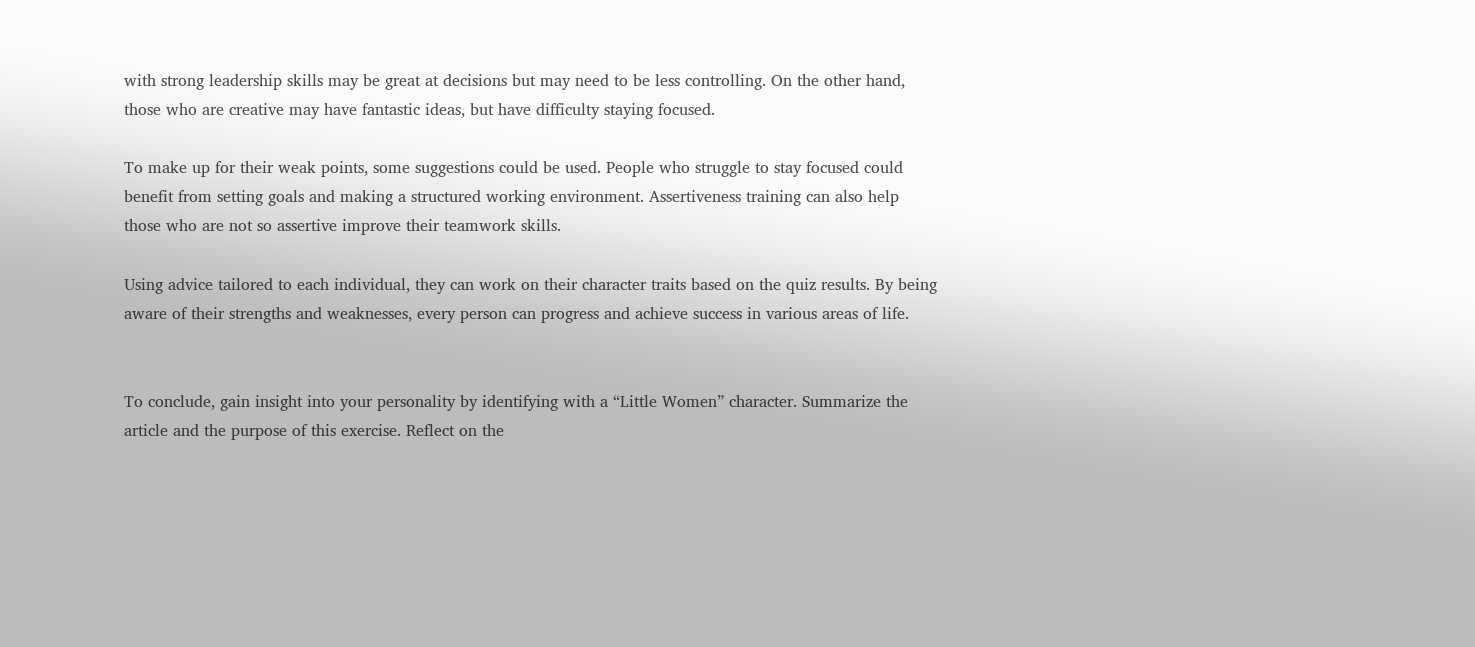with strong leadership skills may be great at decisions but may need to be less controlling. On the other hand, those who are creative may have fantastic ideas, but have difficulty staying focused.

To make up for their weak points, some suggestions could be used. People who struggle to stay focused could benefit from setting goals and making a structured working environment. Assertiveness training can also help those who are not so assertive improve their teamwork skills.

Using advice tailored to each individual, they can work on their character traits based on the quiz results. By being aware of their strengths and weaknesses, every person can progress and achieve success in various areas of life.


To conclude, gain insight into your personality by identifying with a “Little Women” character. Summarize the article and the purpose of this exercise. Reflect on the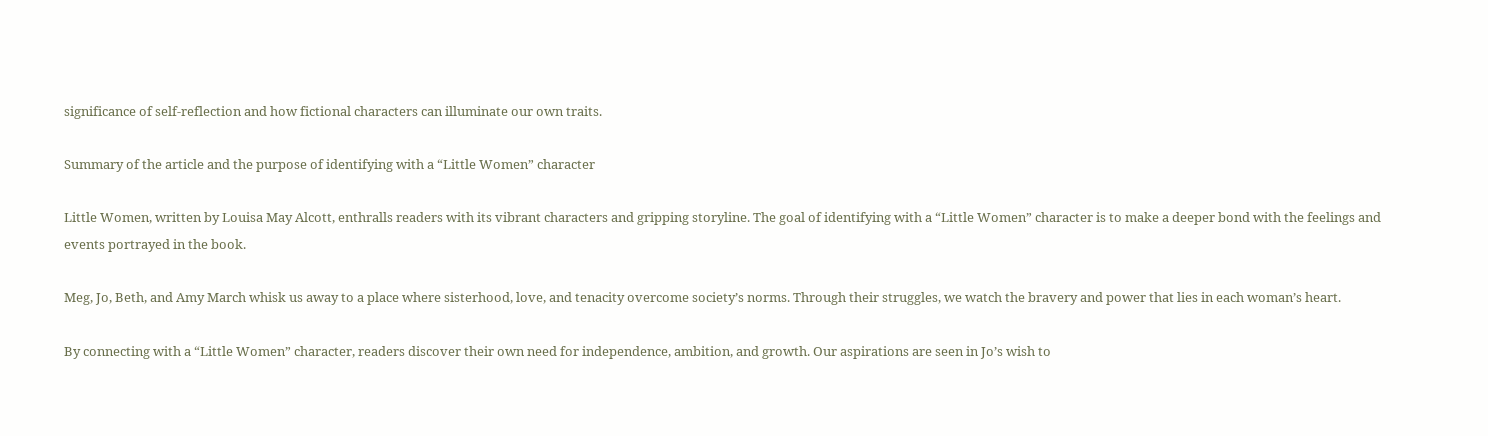significance of self-reflection and how fictional characters can illuminate our own traits.

Summary of the article and the purpose of identifying with a “Little Women” character

Little Women, written by Louisa May Alcott, enthralls readers with its vibrant characters and gripping storyline. The goal of identifying with a “Little Women” character is to make a deeper bond with the feelings and events portrayed in the book.

Meg, Jo, Beth, and Amy March whisk us away to a place where sisterhood, love, and tenacity overcome society’s norms. Through their struggles, we watch the bravery and power that lies in each woman’s heart.

By connecting with a “Little Women” character, readers discover their own need for independence, ambition, and growth. Our aspirations are seen in Jo’s wish to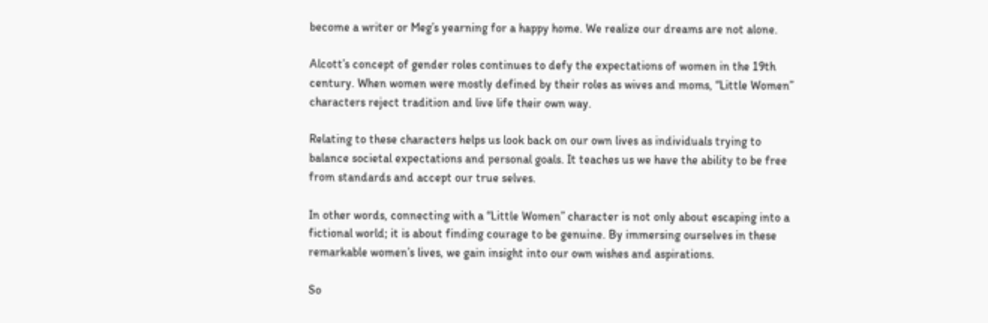become a writer or Meg’s yearning for a happy home. We realize our dreams are not alone.

Alcott’s concept of gender roles continues to defy the expectations of women in the 19th century. When women were mostly defined by their roles as wives and moms, “Little Women” characters reject tradition and live life their own way.

Relating to these characters helps us look back on our own lives as individuals trying to balance societal expectations and personal goals. It teaches us we have the ability to be free from standards and accept our true selves.

In other words, connecting with a “Little Women” character is not only about escaping into a fictional world; it is about finding courage to be genuine. By immersing ourselves in these remarkable women’s lives, we gain insight into our own wishes and aspirations.

So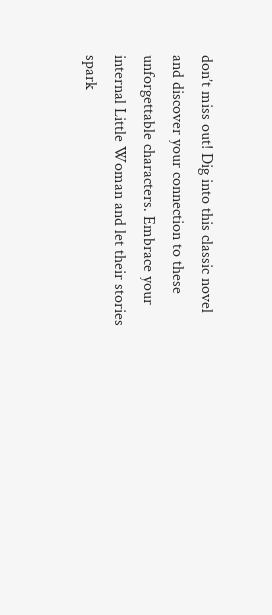don’t miss out! Dig into this classic novel and discover your connection to these unforgettable characters. Embrace your internal Little Woman and let their stories spark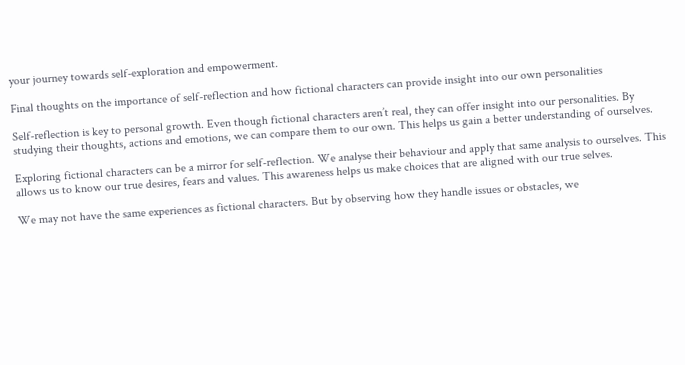your journey towards self-exploration and empowerment.

Final thoughts on the importance of self-reflection and how fictional characters can provide insight into our own personalities

Self-reflection is key to personal growth. Even though fictional characters aren’t real, they can offer insight into our personalities. By studying their thoughts, actions and emotions, we can compare them to our own. This helps us gain a better understanding of ourselves.

Exploring fictional characters can be a mirror for self-reflection. We analyse their behaviour and apply that same analysis to ourselves. This allows us to know our true desires, fears and values. This awareness helps us make choices that are aligned with our true selves.

We may not have the same experiences as fictional characters. But by observing how they handle issues or obstacles, we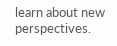learn about new perspectives.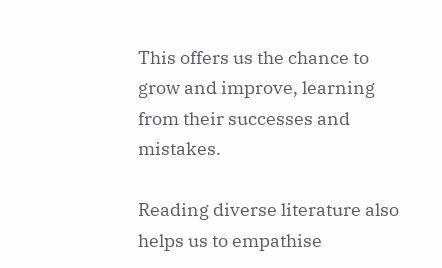This offers us the chance to grow and improve, learning from their successes and mistakes.

Reading diverse literature also helps us to empathise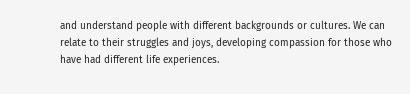and understand people with different backgrounds or cultures. We can relate to their struggles and joys, developing compassion for those who have had different life experiences.